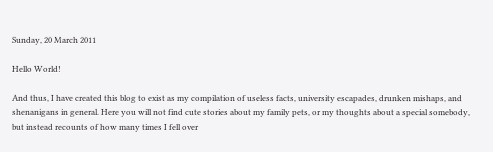Sunday, 20 March 2011

Hello World!

And thus, I have created this blog to exist as my compilation of useless facts, university escapades, drunken mishaps, and shenanigans in general. Here you will not find cute stories about my family pets, or my thoughts about a special somebody, but instead recounts of how many times I fell over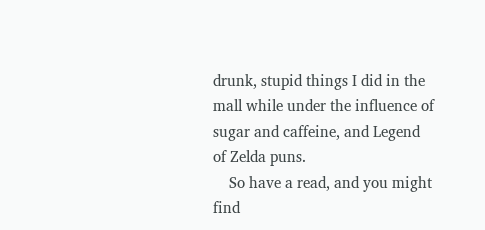drunk, stupid things I did in the mall while under the influence of sugar and caffeine, and Legend of Zelda puns.
    So have a read, and you might find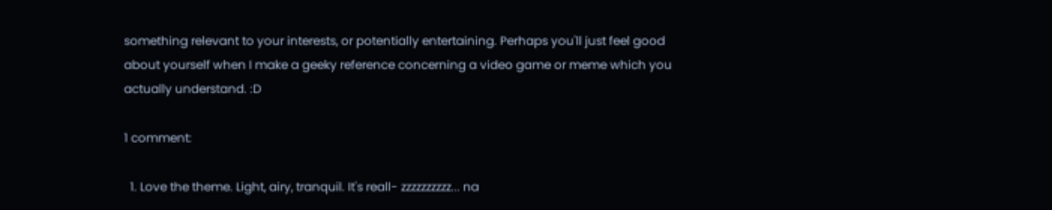something relevant to your interests, or potentially entertaining. Perhaps you'll just feel good about yourself when I make a geeky reference concerning a video game or meme which you actually understand. :D

1 comment:

  1. Love the theme. Light, airy, tranquil. It's reall- zzzzzzzzzz... na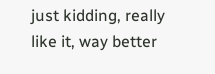just kidding, really like it, way better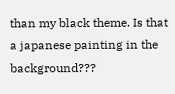than my black theme. Is that a japanese painting in the background???